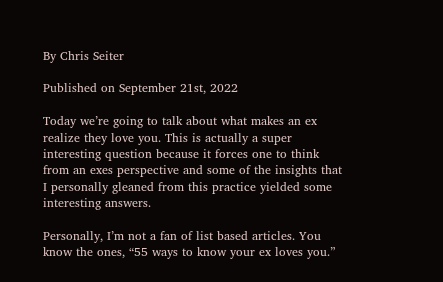By Chris Seiter

Published on September 21st, 2022

Today we’re going to talk about what makes an ex realize they love you. This is actually a super interesting question because it forces one to think from an exes perspective and some of the insights that I personally gleaned from this practice yielded some interesting answers.

Personally, I’m not a fan of list based articles. You know the ones, “55 ways to know your ex loves you.”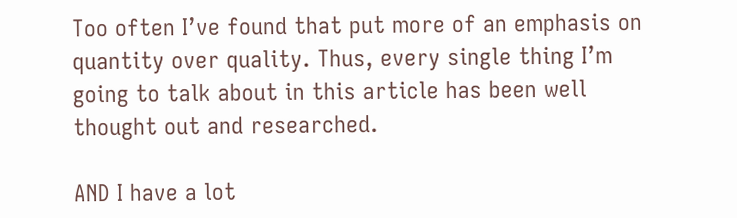Too often I’ve found that put more of an emphasis on quantity over quality. Thus, every single thing I’m going to talk about in this article has been well thought out and researched.

AND I have a lot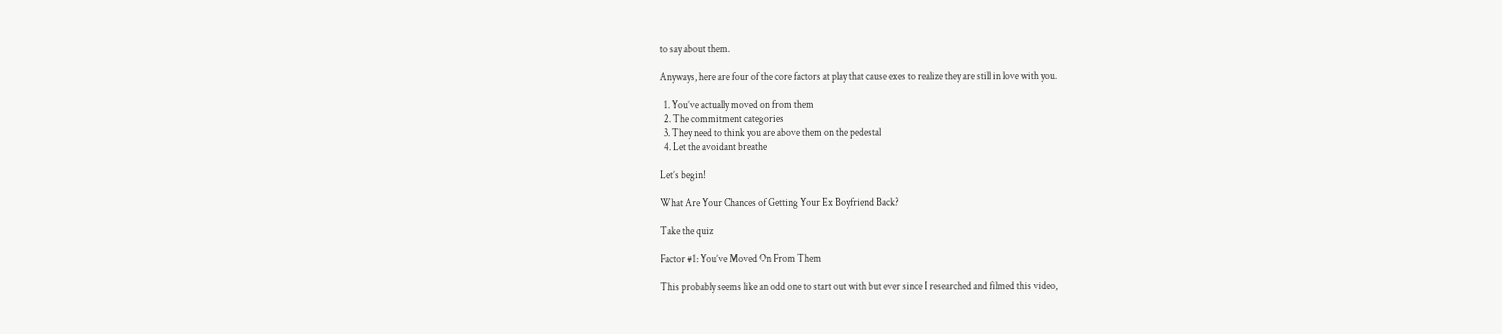to say about them.

Anyways, here are four of the core factors at play that cause exes to realize they are still in love with you.

  1. You’ve actually moved on from them
  2. The commitment categories
  3. They need to think you are above them on the pedestal
  4. Let the avoidant breathe

Let’s begin!

What Are Your Chances of Getting Your Ex Boyfriend Back?

Take the quiz

Factor #1: You’ve Moved On From Them

This probably seems like an odd one to start out with but ever since I researched and filmed this video,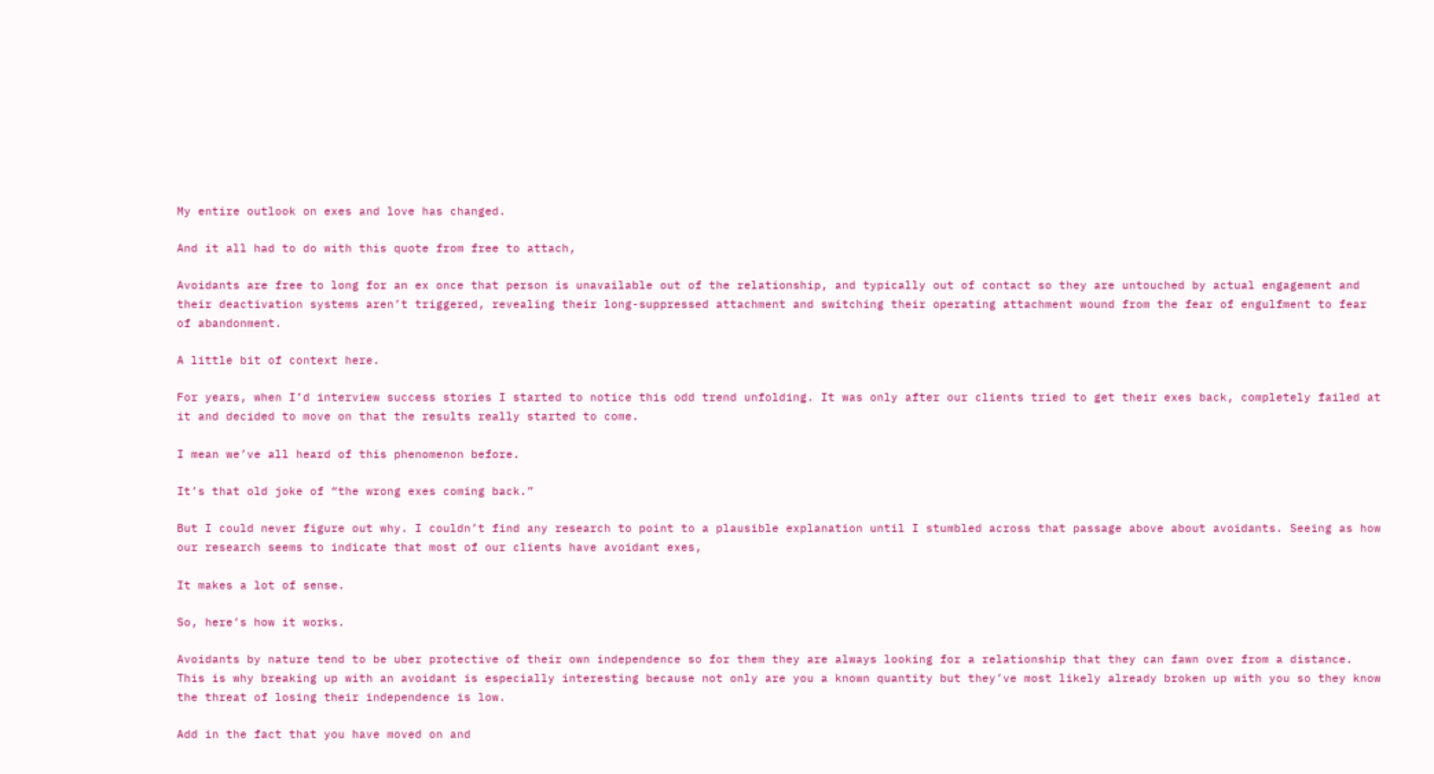My entire outlook on exes and love has changed.

And it all had to do with this quote from free to attach,

Avoidants are free to long for an ex once that person is unavailable out of the relationship, and typically out of contact so they are untouched by actual engagement and their deactivation systems aren’t triggered, revealing their long-suppressed attachment and switching their operating attachment wound from the fear of engulfment to fear of abandonment.

A little bit of context here.

For years, when I’d interview success stories I started to notice this odd trend unfolding. It was only after our clients tried to get their exes back, completely failed at it and decided to move on that the results really started to come.

I mean we’ve all heard of this phenomenon before.

It’s that old joke of “the wrong exes coming back.”

But I could never figure out why. I couldn’t find any research to point to a plausible explanation until I stumbled across that passage above about avoidants. Seeing as how our research seems to indicate that most of our clients have avoidant exes,

It makes a lot of sense.

So, here’s how it works.

Avoidants by nature tend to be uber protective of their own independence so for them they are always looking for a relationship that they can fawn over from a distance. This is why breaking up with an avoidant is especially interesting because not only are you a known quantity but they’ve most likely already broken up with you so they know the threat of losing their independence is low.

Add in the fact that you have moved on and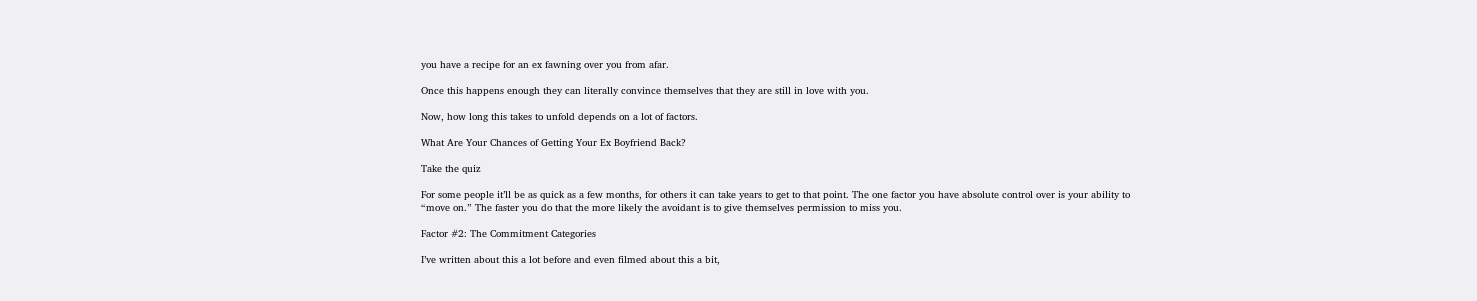you have a recipe for an ex fawning over you from afar.

Once this happens enough they can literally convince themselves that they are still in love with you.

Now, how long this takes to unfold depends on a lot of factors.

What Are Your Chances of Getting Your Ex Boyfriend Back?

Take the quiz

For some people it’ll be as quick as a few months, for others it can take years to get to that point. The one factor you have absolute control over is your ability to “move on.” The faster you do that the more likely the avoidant is to give themselves permission to miss you.

Factor #2: The Commitment Categories

I’ve written about this a lot before and even filmed about this a bit,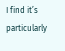I find it’s particularly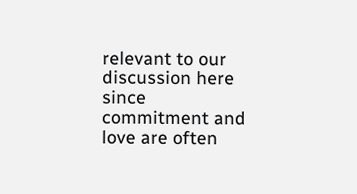relevant to our discussion here since commitment and love are often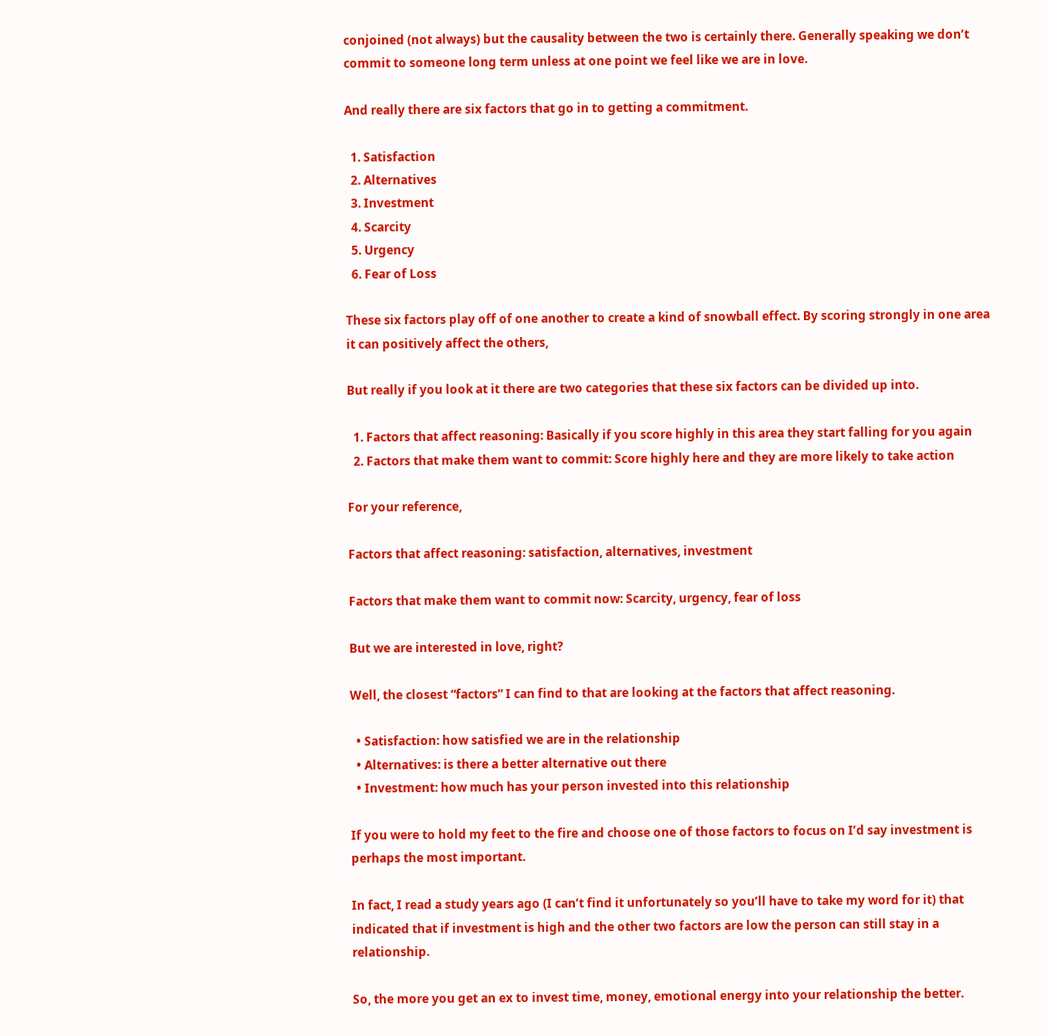conjoined (not always) but the causality between the two is certainly there. Generally speaking we don’t commit to someone long term unless at one point we feel like we are in love.

And really there are six factors that go in to getting a commitment.

  1. Satisfaction
  2. Alternatives
  3. Investment
  4. Scarcity
  5. Urgency
  6. Fear of Loss

These six factors play off of one another to create a kind of snowball effect. By scoring strongly in one area it can positively affect the others,

But really if you look at it there are two categories that these six factors can be divided up into.

  1. Factors that affect reasoning: Basically if you score highly in this area they start falling for you again
  2. Factors that make them want to commit: Score highly here and they are more likely to take action

For your reference,

Factors that affect reasoning: satisfaction, alternatives, investment

Factors that make them want to commit now: Scarcity, urgency, fear of loss

But we are interested in love, right?

Well, the closest “factors” I can find to that are looking at the factors that affect reasoning.

  • Satisfaction: how satisfied we are in the relationship
  • Alternatives: is there a better alternative out there
  • Investment: how much has your person invested into this relationship

If you were to hold my feet to the fire and choose one of those factors to focus on I’d say investment is perhaps the most important.

In fact, I read a study years ago (I can’t find it unfortunately so you’ll have to take my word for it) that indicated that if investment is high and the other two factors are low the person can still stay in a relationship.

So, the more you get an ex to invest time, money, emotional energy into your relationship the better.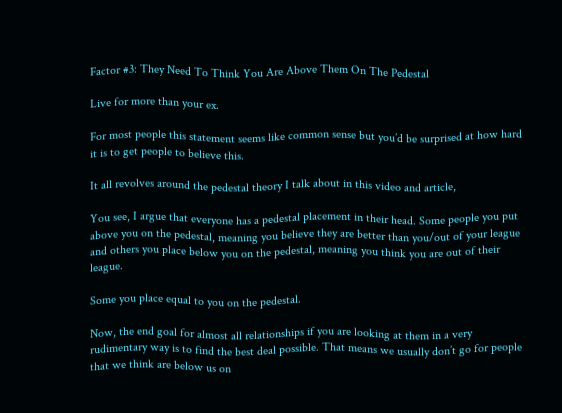Factor #3: They Need To Think You Are Above Them On The Pedestal

Live for more than your ex.

For most people this statement seems like common sense but you’d be surprised at how hard it is to get people to believe this.

It all revolves around the pedestal theory I talk about in this video and article,

You see, I argue that everyone has a pedestal placement in their head. Some people you put above you on the pedestal, meaning you believe they are better than you/out of your league and others you place below you on the pedestal, meaning you think you are out of their league.

Some you place equal to you on the pedestal.

Now, the end goal for almost all relationships if you are looking at them in a very rudimentary way is to find the best deal possible. That means we usually don’t go for people that we think are below us on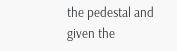the pedestal and given the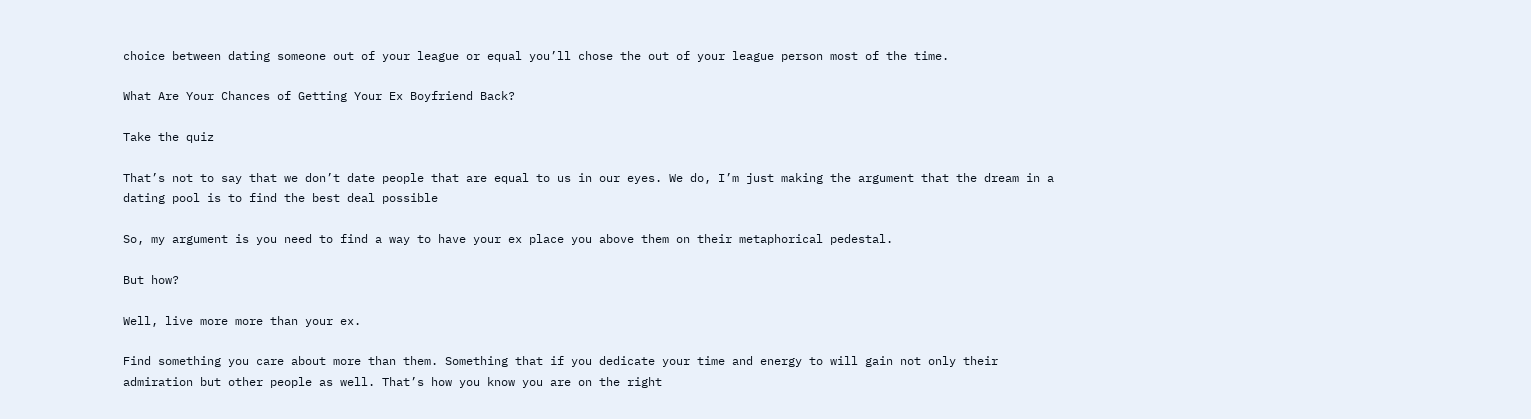choice between dating someone out of your league or equal you’ll chose the out of your league person most of the time.

What Are Your Chances of Getting Your Ex Boyfriend Back?

Take the quiz

That’s not to say that we don’t date people that are equal to us in our eyes. We do, I’m just making the argument that the dream in a dating pool is to find the best deal possible

So, my argument is you need to find a way to have your ex place you above them on their metaphorical pedestal.

But how?

Well, live more more than your ex.

Find something you care about more than them. Something that if you dedicate your time and energy to will gain not only their admiration but other people as well. That’s how you know you are on the right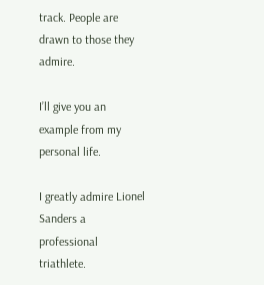track. People are drawn to those they admire.

I’ll give you an example from my personal life.

I greatly admire Lionel Sanders a professional triathlete.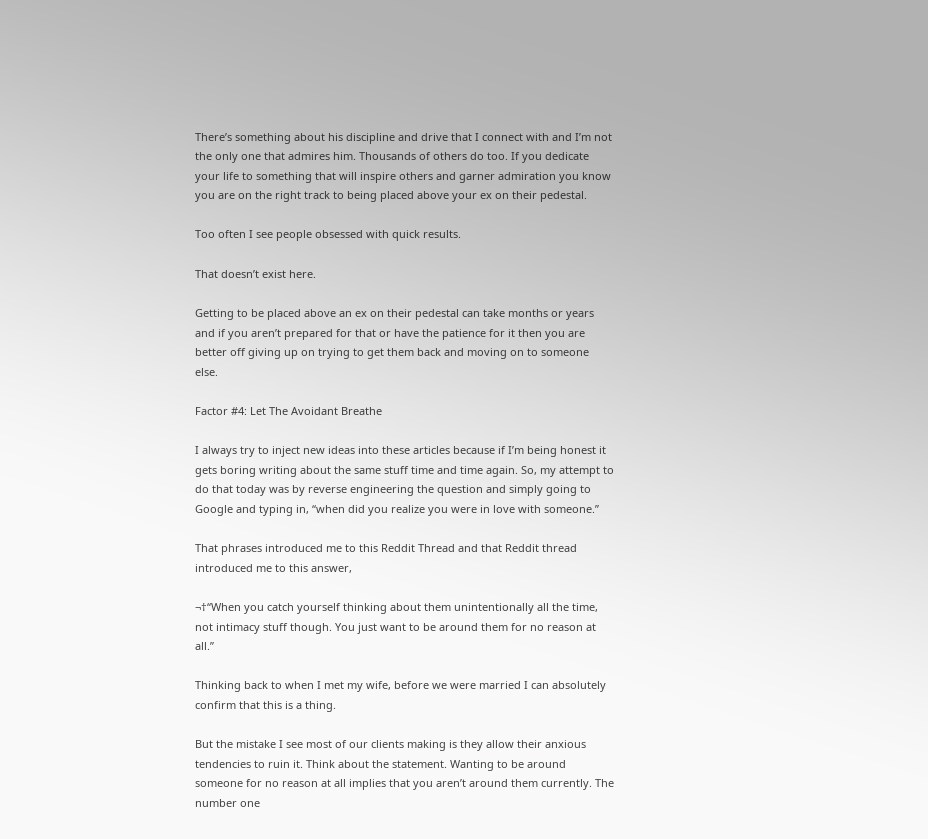There’s something about his discipline and drive that I connect with and I’m not the only one that admires him. Thousands of others do too. If you dedicate your life to something that will inspire others and garner admiration you know you are on the right track to being placed above your ex on their pedestal.

Too often I see people obsessed with quick results.

That doesn’t exist here.

Getting to be placed above an ex on their pedestal can take months or years and if you aren’t prepared for that or have the patience for it then you are better off giving up on trying to get them back and moving on to someone else.

Factor #4: Let The Avoidant Breathe

I always try to inject new ideas into these articles because if I’m being honest it gets boring writing about the same stuff time and time again. So, my attempt to do that today was by reverse engineering the question and simply going to Google and typing in, “when did you realize you were in love with someone.”

That phrases introduced me to this Reddit Thread and that Reddit thread introduced me to this answer,

¬†“When you catch yourself thinking about them unintentionally all the time, not intimacy stuff though. You just want to be around them for no reason at all.”

Thinking back to when I met my wife, before we were married I can absolutely confirm that this is a thing.

But the mistake I see most of our clients making is they allow their anxious tendencies to ruin it. Think about the statement. Wanting to be around someone for no reason at all implies that you aren’t around them currently. The number one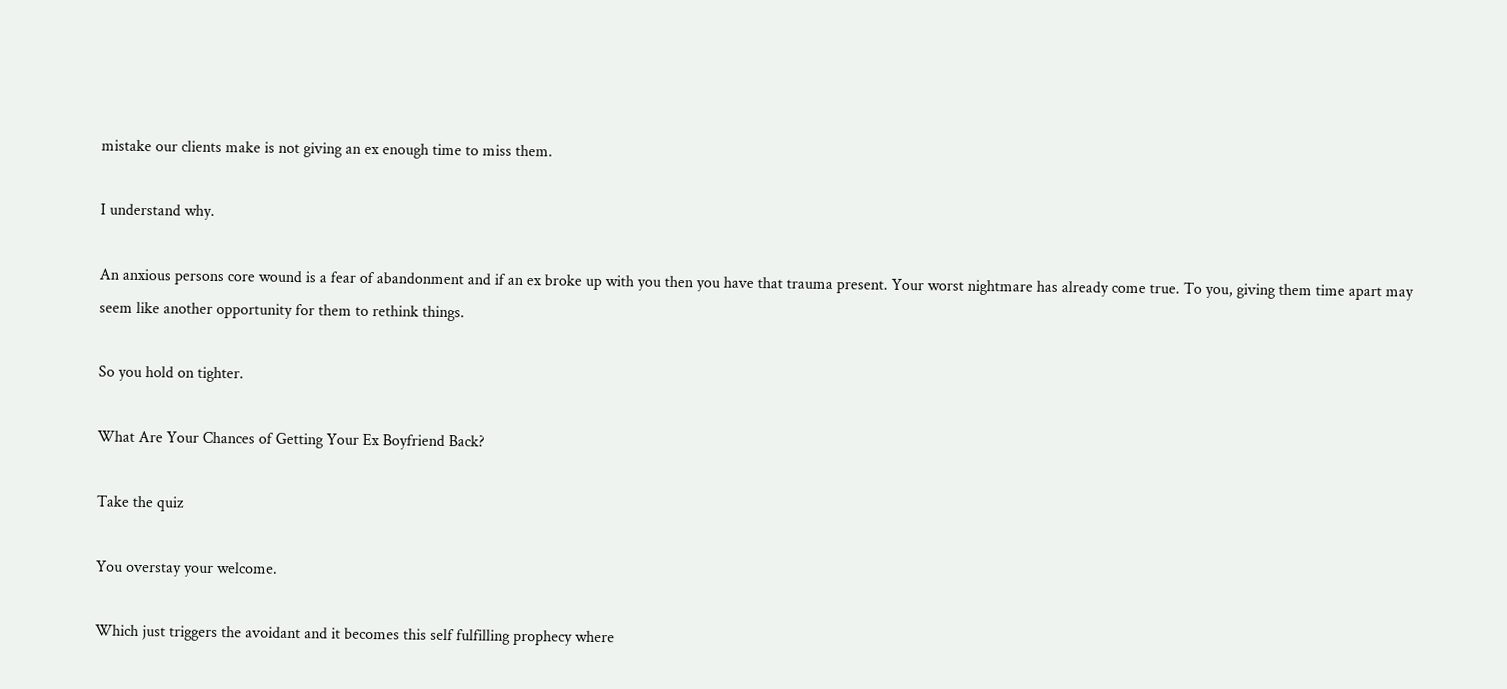mistake our clients make is not giving an ex enough time to miss them.

I understand why.

An anxious persons core wound is a fear of abandonment and if an ex broke up with you then you have that trauma present. Your worst nightmare has already come true. To you, giving them time apart may seem like another opportunity for them to rethink things.

So you hold on tighter.

What Are Your Chances of Getting Your Ex Boyfriend Back?

Take the quiz

You overstay your welcome.

Which just triggers the avoidant and it becomes this self fulfilling prophecy where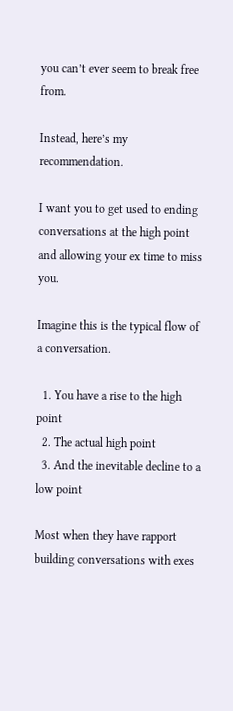you can’t ever seem to break free from.

Instead, here’s my recommendation.

I want you to get used to ending conversations at the high point and allowing your ex time to miss you.

Imagine this is the typical flow of a conversation.

  1. You have a rise to the high point
  2. The actual high point
  3. And the inevitable decline to a low point

Most when they have rapport building conversations with exes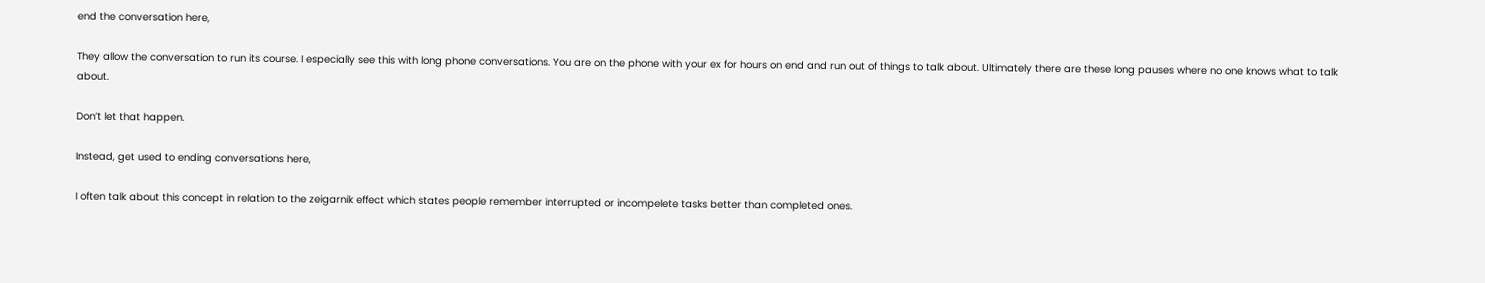end the conversation here,

They allow the conversation to run its course. I especially see this with long phone conversations. You are on the phone with your ex for hours on end and run out of things to talk about. Ultimately there are these long pauses where no one knows what to talk about.

Don’t let that happen.

Instead, get used to ending conversations here,

I often talk about this concept in relation to the zeigarnik effect which states people remember interrupted or incompelete tasks better than completed ones.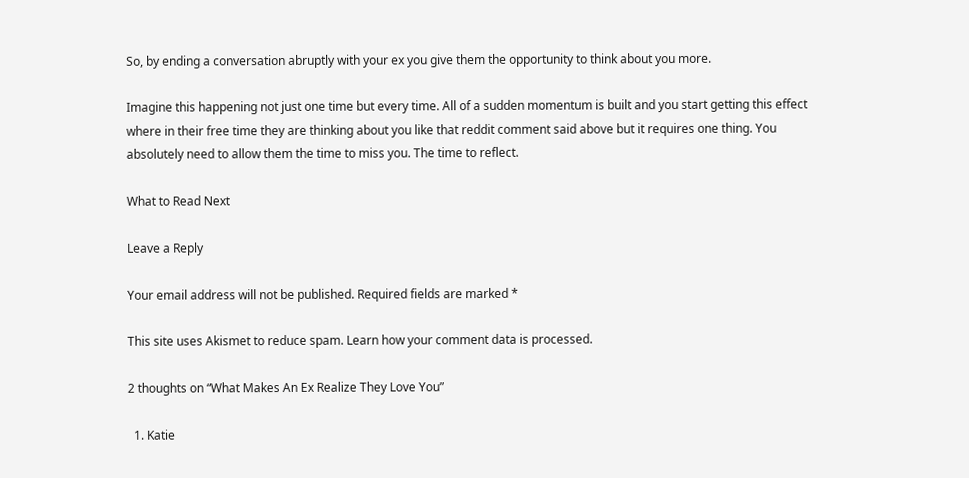So, by ending a conversation abruptly with your ex you give them the opportunity to think about you more.

Imagine this happening not just one time but every time. All of a sudden momentum is built and you start getting this effect where in their free time they are thinking about you like that reddit comment said above but it requires one thing. You absolutely need to allow them the time to miss you. The time to reflect.

What to Read Next

Leave a Reply

Your email address will not be published. Required fields are marked *

This site uses Akismet to reduce spam. Learn how your comment data is processed.

2 thoughts on “What Makes An Ex Realize They Love You”

  1. Katie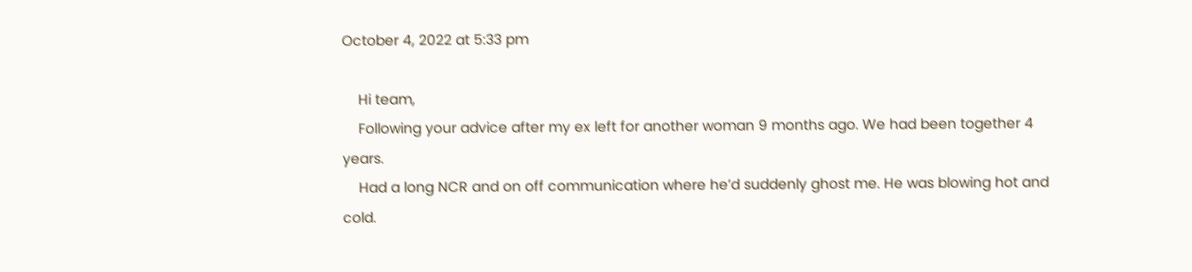October 4, 2022 at 5:33 pm

    Hi team,
    Following your advice after my ex left for another woman 9 months ago. We had been together 4 years.
    Had a long NCR and on off communication where he’d suddenly ghost me. He was blowing hot and cold.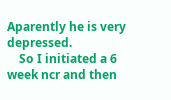Aparently he is very depressed.
    So I initiated a 6 week ncr and then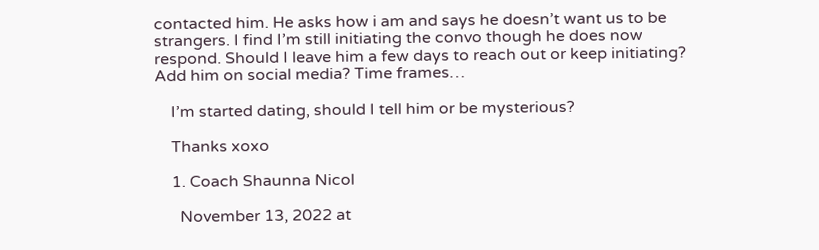contacted him. He asks how i am and says he doesn’t want us to be strangers. I find I’m still initiating the convo though he does now respond. Should I leave him a few days to reach out or keep initiating? Add him on social media? Time frames…

    I’m started dating, should I tell him or be mysterious?

    Thanks xoxo

    1. Coach Shaunna Nicol

      November 13, 2022 at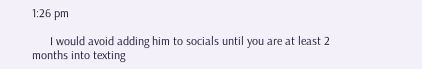1:26 pm

      I would avoid adding him to socials until you are at least 2 months into texting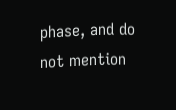phase, and do not mention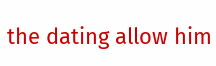the dating allow him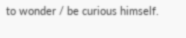to wonder / be curious himself.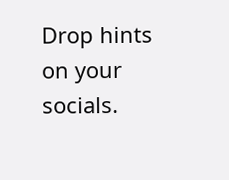Drop hints on your socials.